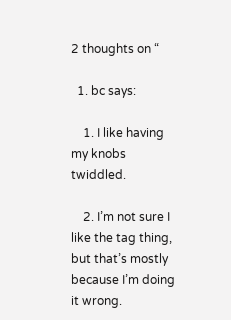2 thoughts on “

  1. bc says:

    1. I like having my knobs twiddled.

    2. I’m not sure I like the tag thing, but that’s mostly because I’m doing it wrong.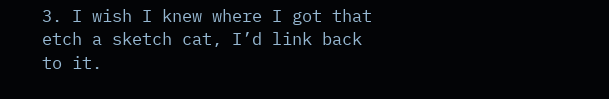3. I wish I knew where I got that etch a sketch cat, I’d link back to it.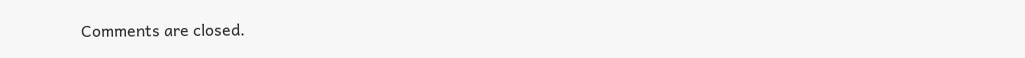Comments are closed.